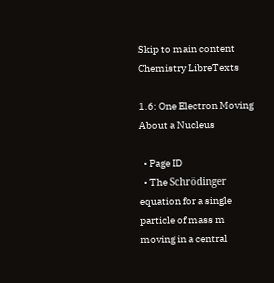Skip to main content
Chemistry LibreTexts

1.6: One Electron Moving About a Nucleus

  • Page ID
  • The Schrödinger equation for a single particle of mass m moving in a central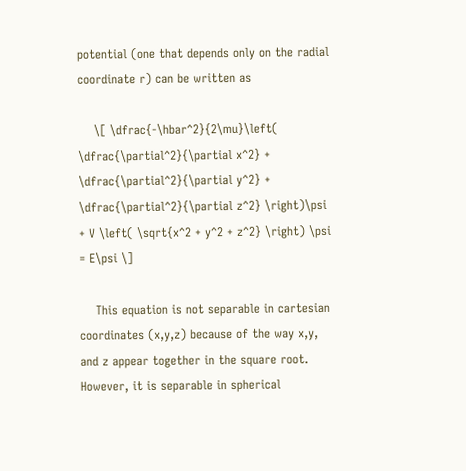potential (one that depends only on the radial coordinate r) can be written as

    \[ \dfrac{-\hbar^2}{2\mu}\left( \dfrac{\partial^2}{\partial x^2} + \dfrac{\partial^2}{\partial y^2} + \dfrac{\partial^2}{\partial z^2} \right)\psi + V \left( \sqrt{x^2 + y^2 + z^2} \right) \psi = E\psi \]

    This equation is not separable in cartesian coordinates (x,y,z) because of the way x,y, and z appear together in the square root. However, it is separable in spherical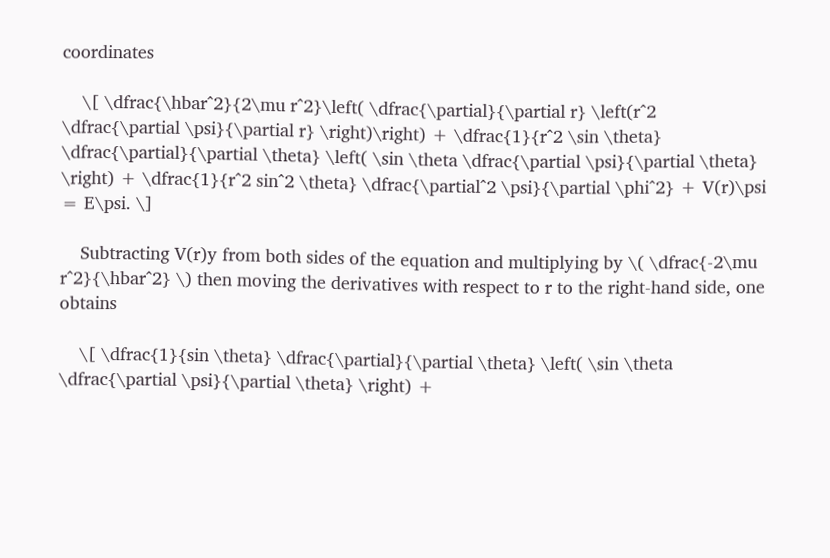coordinates

    \[ \dfrac{\hbar^2}{2\mu r^2}\left( \dfrac{\partial}{\partial r} \left(r^2 \dfrac{\partial \psi}{\partial r} \right)\right) + \dfrac{1}{r^2 \sin \theta} \dfrac{\partial}{\partial \theta} \left( \sin \theta \dfrac{\partial \psi}{\partial \theta} \right) + \dfrac{1}{r^2 sin^2 \theta} \dfrac{\partial^2 \psi}{\partial \phi^2} + V(r)\psi = E\psi. \]

    Subtracting V(r)y from both sides of the equation and multiplying by \( \dfrac{-2\mu r^2}{\hbar^2} \) then moving the derivatives with respect to r to the right-hand side, one obtains

    \[ \dfrac{1}{sin \theta} \dfrac{\partial}{\partial \theta} \left( \sin \theta \dfrac{\partial \psi}{\partial \theta} \right) +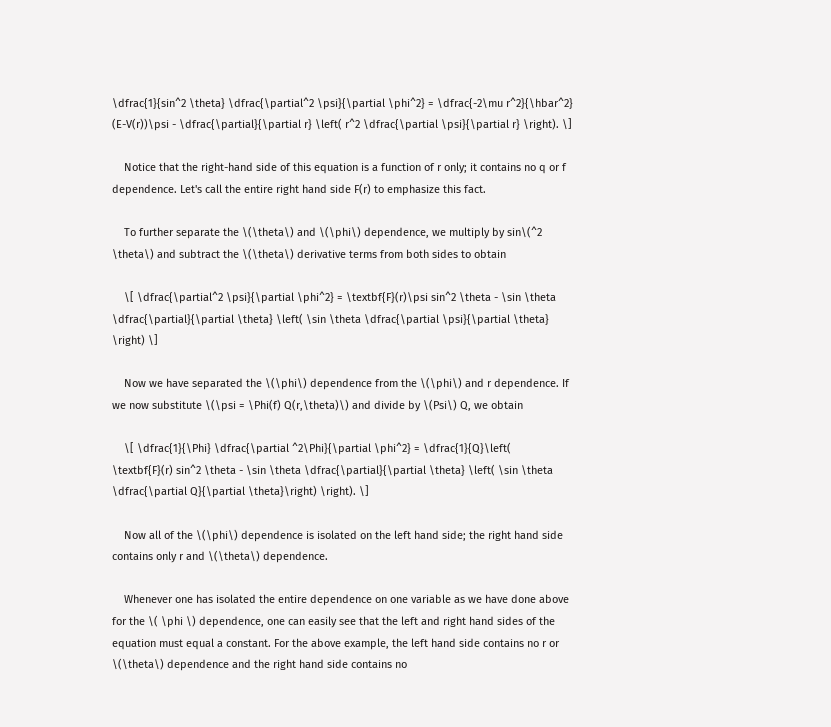\dfrac{1}{sin^2 \theta} \dfrac{\partial^2 \psi}{\partial \phi^2} = \dfrac{-2\mu r^2}{\hbar^2} (E-V(r))\psi - \dfrac{\partial}{\partial r} \left( r^2 \dfrac{\partial \psi}{\partial r} \right). \]

    Notice that the right-hand side of this equation is a function of r only; it contains no q or f dependence. Let's call the entire right hand side F(r) to emphasize this fact.

    To further separate the \(\theta\) and \(\phi\) dependence, we multiply by sin\(^2 \theta\) and subtract the \(\theta\) derivative terms from both sides to obtain

    \[ \dfrac{\partial^2 \psi}{\partial \phi^2} = \textbf{F}(r)\psi sin^2 \theta - \sin \theta \dfrac{\partial}{\partial \theta} \left( \sin \theta \dfrac{\partial \psi}{\partial \theta} \right) \]

    Now we have separated the \(\phi\) dependence from the \(\phi\) and r dependence. If we now substitute \(\psi = \Phi(f) Q(r,\theta)\) and divide by \(Psi\) Q, we obtain

    \[ \dfrac{1}{\Phi} \dfrac{\partial ^2\Phi}{\partial \phi^2} = \dfrac{1}{Q}\left( \textbf{F}(r) sin^2 \theta - \sin \theta \dfrac{\partial}{\partial \theta} \left( \sin \theta \dfrac{\partial Q}{\partial \theta}\right) \right). \]

    Now all of the \(\phi\) dependence is isolated on the left hand side; the right hand side contains only r and \(\theta\) dependence.

    Whenever one has isolated the entire dependence on one variable as we have done above for the \( \phi \) dependence, one can easily see that the left and right hand sides of the equation must equal a constant. For the above example, the left hand side contains no r or \(\theta\) dependence and the right hand side contains no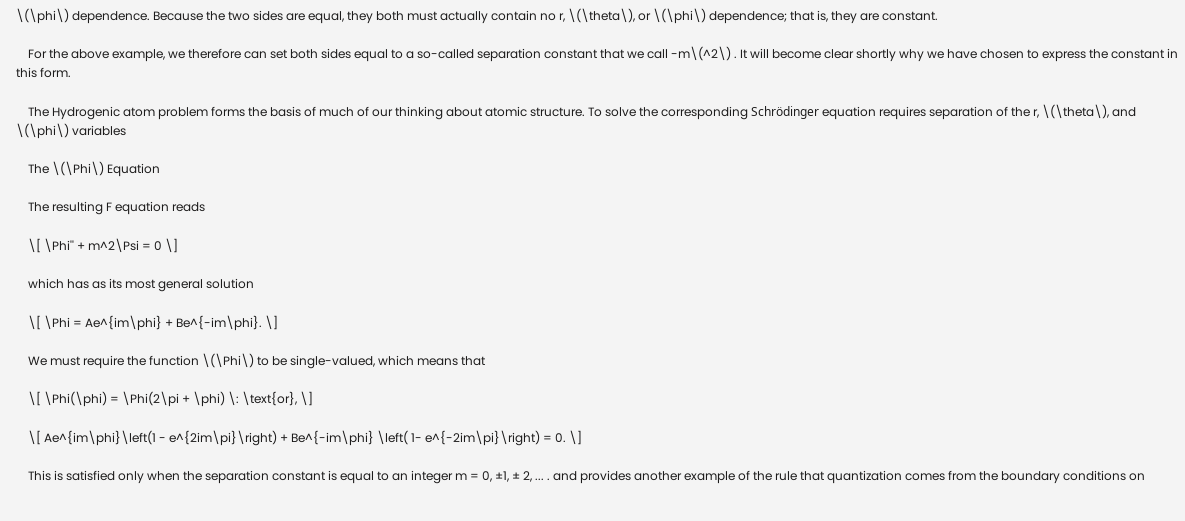\(\phi\) dependence. Because the two sides are equal, they both must actually contain no r, \(\theta\), or \(\phi\) dependence; that is, they are constant.

    For the above example, we therefore can set both sides equal to a so-called separation constant that we call -m\(^2\) . It will become clear shortly why we have chosen to express the constant in this form.

    The Hydrogenic atom problem forms the basis of much of our thinking about atomic structure. To solve the corresponding Schrödinger equation requires separation of the r, \(\theta\), and \(\phi\) variables

    The \(\Phi\) Equation

    The resulting F equation reads

    \[ \Phi'' + m^2\Psi = 0 \]

    which has as its most general solution

    \[ \Phi = Ae^{im\phi} + Be^{-im\phi}. \]

    We must require the function \(\Phi\) to be single-valued, which means that

    \[ \Phi(\phi) = \Phi(2\pi + \phi) \: \text{or}, \]

    \[ Ae^{im\phi}\left(1 - e^{2im\pi}\right) + Be^{-im\phi} \left( 1- e^{-2im\pi}\right) = 0. \]

    This is satisfied only when the separation constant is equal to an integer m = 0, ±1, ± 2, ... . and provides another example of the rule that quantization comes from the boundary conditions on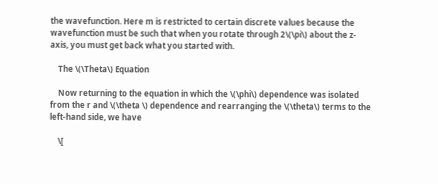the wavefunction. Here m is restricted to certain discrete values because the wavefunction must be such that when you rotate through 2\(\pi\) about the z-axis, you must get back what you started with.

    The \(\Theta\) Equation

    Now returning to the equation in which the \(\phi\) dependence was isolated from the r and \(\theta \) dependence and rearranging the \(\theta\) terms to the left-hand side, we have

    \[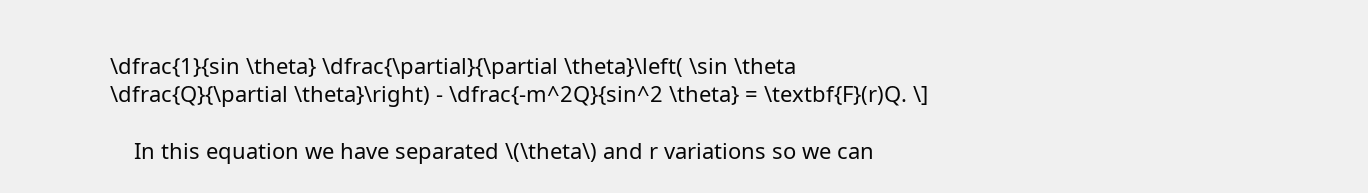\dfrac{1}{sin \theta} \dfrac{\partial}{\partial \theta}\left( \sin \theta \dfrac{Q}{\partial \theta}\right) - \dfrac{-m^2Q}{sin^2 \theta} = \textbf{F}(r)Q. \]

    In this equation we have separated \(\theta\) and r variations so we can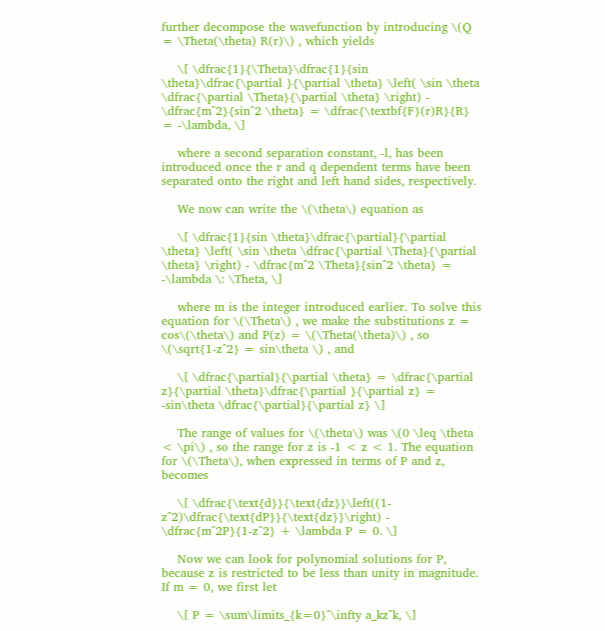further decompose the wavefunction by introducing \(Q = \Theta(\theta) R(r)\) , which yields

    \[ \dfrac{1}{\Theta}\dfrac{1}{sin \theta}\dfrac{\partial }{\partial \theta} \left( \sin \theta \dfrac{\partial \Theta}{\partial \theta} \right) - \dfrac{m^2}{sin^2 \theta} = \dfrac{\textbf{F}(r)R}{R} = -\lambda, \]

    where a second separation constant, -l, has been introduced once the r and q dependent terms have been separated onto the right and left hand sides, respectively.

    We now can write the \(\theta\) equation as

    \[ \dfrac{1}{sin \theta}\dfrac{\partial}{\partial \theta} \left( \sin \theta \dfrac{\partial \Theta}{\partial \theta} \right) - \dfrac{m^2 \Theta}{sin^2 \theta} = -\lambda \: \Theta, \]

    where m is the integer introduced earlier. To solve this equation for \(\Theta\) , we make the substitutions z = cos\(\theta\) and P(z) = \(\Theta(\theta)\) , so \(\sqrt{1-z^2} = sin\theta \) , and

    \[ \dfrac{\partial}{\partial \theta} = \dfrac{\partial z}{\partial \theta}\dfrac{\partial }{\partial z} = -sin\theta \dfrac{\partial}{\partial z} \]

    The range of values for \(\theta\) was \(0 \leq \theta < \pi\) , so the range for z is -1 < z < 1. The equation for \(\Theta\), when expressed in terms of P and z, becomes

    \[ \dfrac{\text{d}}{\text{dz}}\left((1-z^2)\dfrac{\text{dP}}{\text{dz}}\right) - \dfrac{m^2P}{1-z^2} + \lambda P = 0. \]

    Now we can look for polynomial solutions for P, because z is restricted to be less than unity in magnitude. If m = 0, we first let

    \[ P = \sum\limits_{k=0}^\infty a_kz^k, \]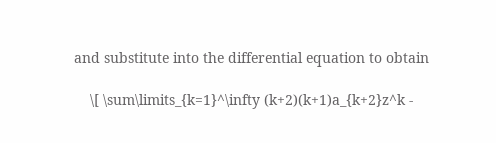and substitute into the differential equation to obtain

    \[ \sum\limits_{k=1}^\infty (k+2)(k+1)a_{k+2}z^k -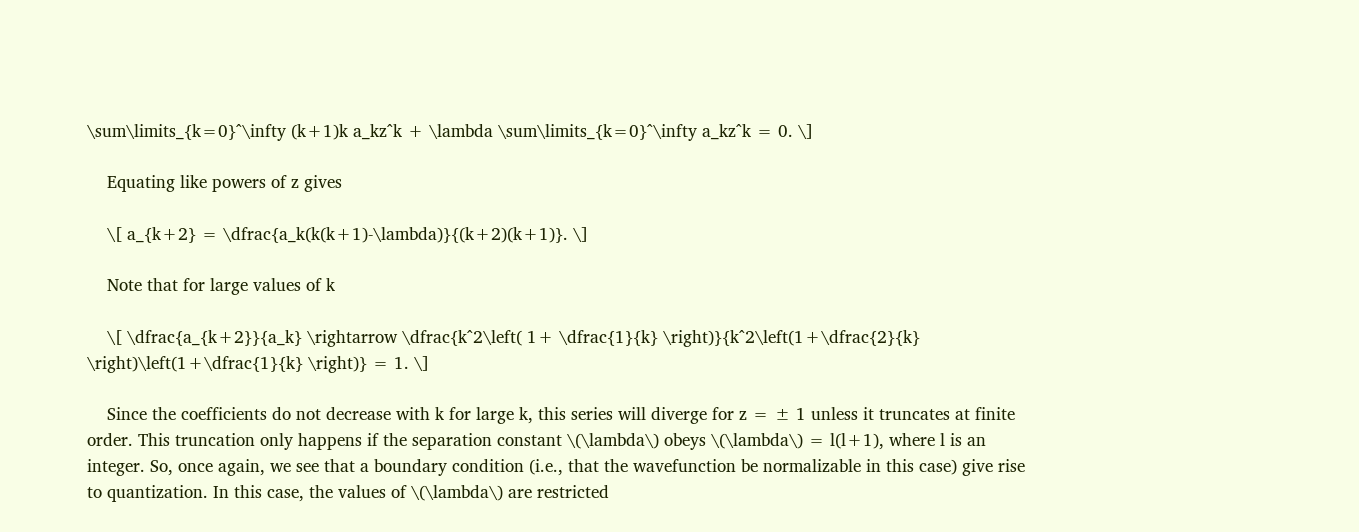\sum\limits_{k=0}^\infty (k+1)k a_kz^k + \lambda \sum\limits_{k=0}^\infty a_kz^k = 0. \]

    Equating like powers of z gives

    \[ a_{k+2} = \dfrac{a_k(k(k+1)-\lambda)}{(k+2)(k+1)}. \]

    Note that for large values of k

    \[ \dfrac{a_{k+2}}{a_k} \rightarrow \dfrac{k^2\left( 1+ \dfrac{1}{k} \right)}{k^2\left(1+\dfrac{2}{k} \right)\left(1+\dfrac{1}{k} \right)} = 1. \]

    Since the coefficients do not decrease with k for large k, this series will diverge for z = ± 1 unless it truncates at finite order. This truncation only happens if the separation constant \(\lambda\) obeys \(\lambda\) = l(l+1), where l is an integer. So, once again, we see that a boundary condition (i.e., that the wavefunction be normalizable in this case) give rise to quantization. In this case, the values of \(\lambda\) are restricted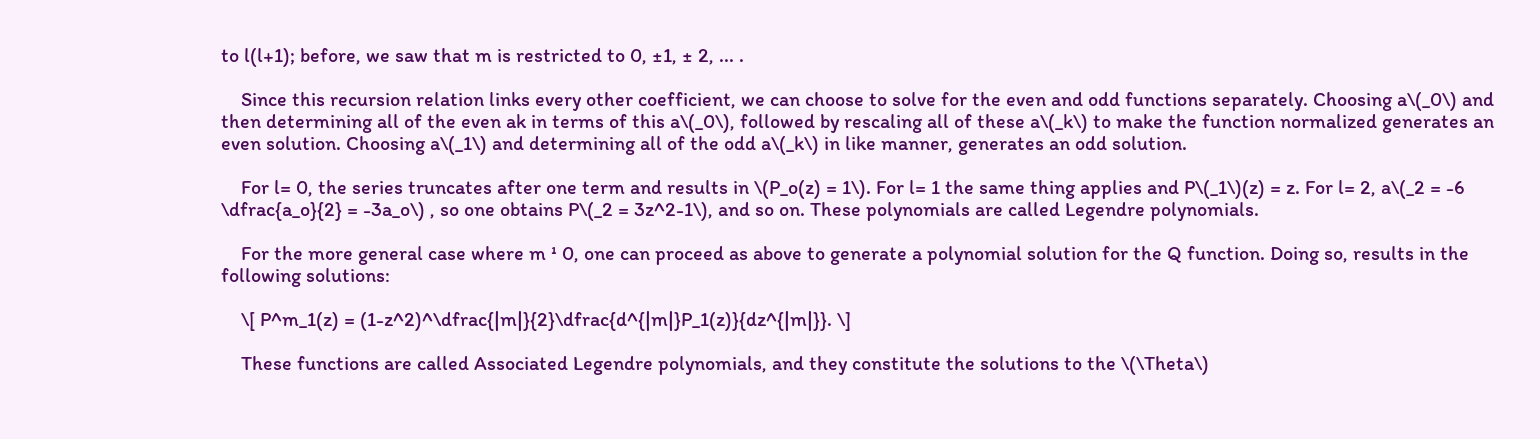to l(l+1); before, we saw that m is restricted to 0, ±1, ± 2, ... .

    Since this recursion relation links every other coefficient, we can choose to solve for the even and odd functions separately. Choosing a\(_0\) and then determining all of the even ak in terms of this a\(_0\), followed by rescaling all of these a\(_k\) to make the function normalized generates an even solution. Choosing a\(_1\) and determining all of the odd a\(_k\) in like manner, generates an odd solution.

    For l= 0, the series truncates after one term and results in \(P_o(z) = 1\). For l= 1 the same thing applies and P\(_1\)(z) = z. For l= 2, a\(_2 = -6 \dfrac{a_o}{2} = -3a_o\) , so one obtains P\(_2 = 3z^2-1\), and so on. These polynomials are called Legendre polynomials.

    For the more general case where m ¹ 0, one can proceed as above to generate a polynomial solution for the Q function. Doing so, results in the following solutions:

    \[ P^m_1(z) = (1-z^2)^\dfrac{|m|}{2}\dfrac{d^{|m|}P_1(z)}{dz^{|m|}}. \]

    These functions are called Associated Legendre polynomials, and they constitute the solutions to the \(\Theta\)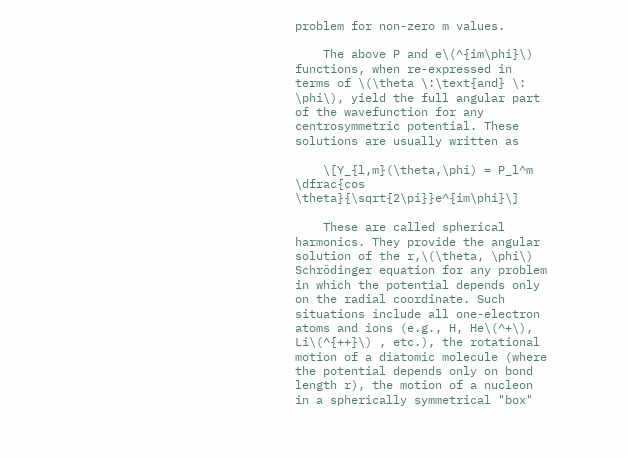problem for non-zero m values.

    The above P and e\(^{im\phi}\) functions, when re-expressed in terms of \(\theta \:\text{and} \: \phi\), yield the full angular part of the wavefunction for any centrosymmetric potential. These solutions are usually written as

    \[Y_{l,m}(\theta,\phi) = P_l^m \dfrac{cos \theta}{\sqrt{2\pi}}e^{im\phi}\]

    These are called spherical harmonics. They provide the angular solution of the r,\(\theta, \phi\) Schrödinger equation for any problem in which the potential depends only on the radial coordinate. Such situations include all one-electron atoms and ions (e.g., H, He\(^+\), Li\(^{++}\) , etc.), the rotational motion of a diatomic molecule (where the potential depends only on bond length r), the motion of a nucleon in a spherically symmetrical "box"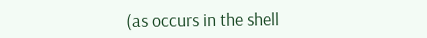(as occurs in the shell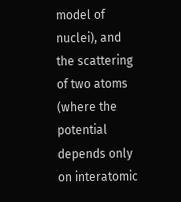model of nuclei), and the scattering of two atoms (where the potential depends only on interatomic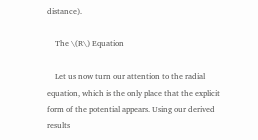distance).

    The \(R\) Equation

    Let us now turn our attention to the radial equation, which is the only place that the explicit form of the potential appears. Using our derived results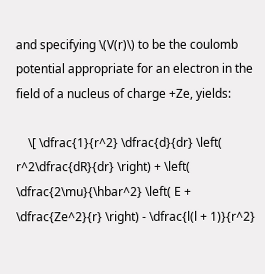and specifying \(V(r)\) to be the coulomb potential appropriate for an electron in the field of a nucleus of charge +Ze, yields:

    \[ \dfrac{1}{r^2} \dfrac{d}{dr} \left( r^2\dfrac{dR}{dr} \right) + \left( \dfrac{2\mu}{\hbar^2} \left( E + \dfrac{Ze^2}{r} \right) - \dfrac{l(l + 1)}{r^2}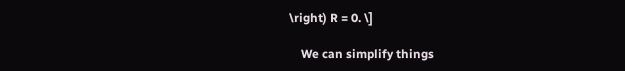\right) R = 0. \]

    We can simplify things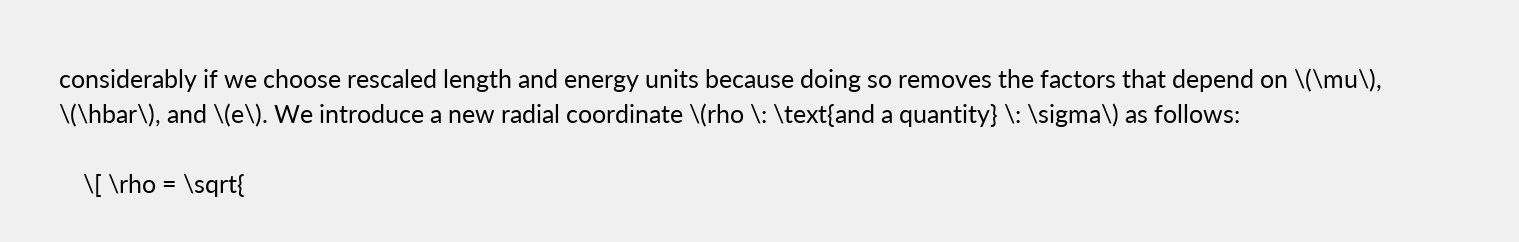considerably if we choose rescaled length and energy units because doing so removes the factors that depend on \(\mu\), \(\hbar\), and \(e\). We introduce a new radial coordinate \(rho \: \text{and a quantity} \: \sigma\) as follows:

    \[ \rho = \sqrt{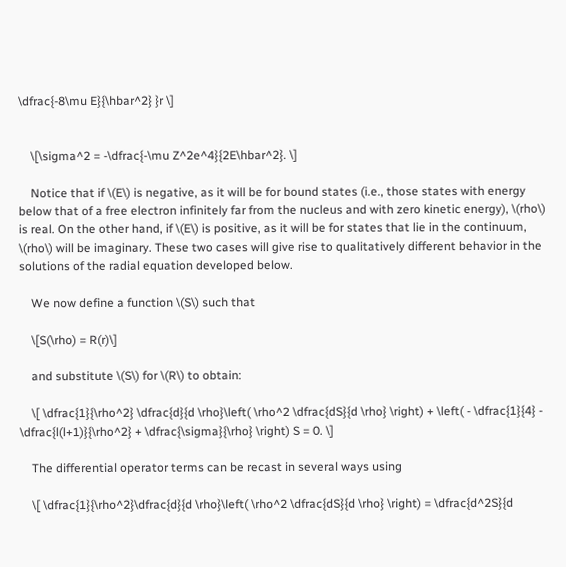\dfrac{-8\mu E}{\hbar^2} }r \]


    \[\sigma^2 = -\dfrac{-\mu Z^2e^4}{2E\hbar^2}. \]

    Notice that if \(E\) is negative, as it will be for bound states (i.e., those states with energy below that of a free electron infinitely far from the nucleus and with zero kinetic energy), \(rho\) is real. On the other hand, if \(E\) is positive, as it will be for states that lie in the continuum, \(rho\) will be imaginary. These two cases will give rise to qualitatively different behavior in the solutions of the radial equation developed below.

    We now define a function \(S\) such that

    \[S(\rho) = R(r)\]

    and substitute \(S\) for \(R\) to obtain:

    \[ \dfrac{1}{\rho^2} \dfrac{d}{d \rho}\left( \rho^2 \dfrac{dS}{d \rho} \right) + \left( - \dfrac{1}{4} - \dfrac{l(l+1)}{\rho^2} + \dfrac{\sigma}{\rho} \right) S = 0. \]

    The differential operator terms can be recast in several ways using

    \[ \dfrac{1}{\rho^2}\dfrac{d}{d \rho}\left( \rho^2 \dfrac{dS}{d \rho} \right) = \dfrac{d^2S}{d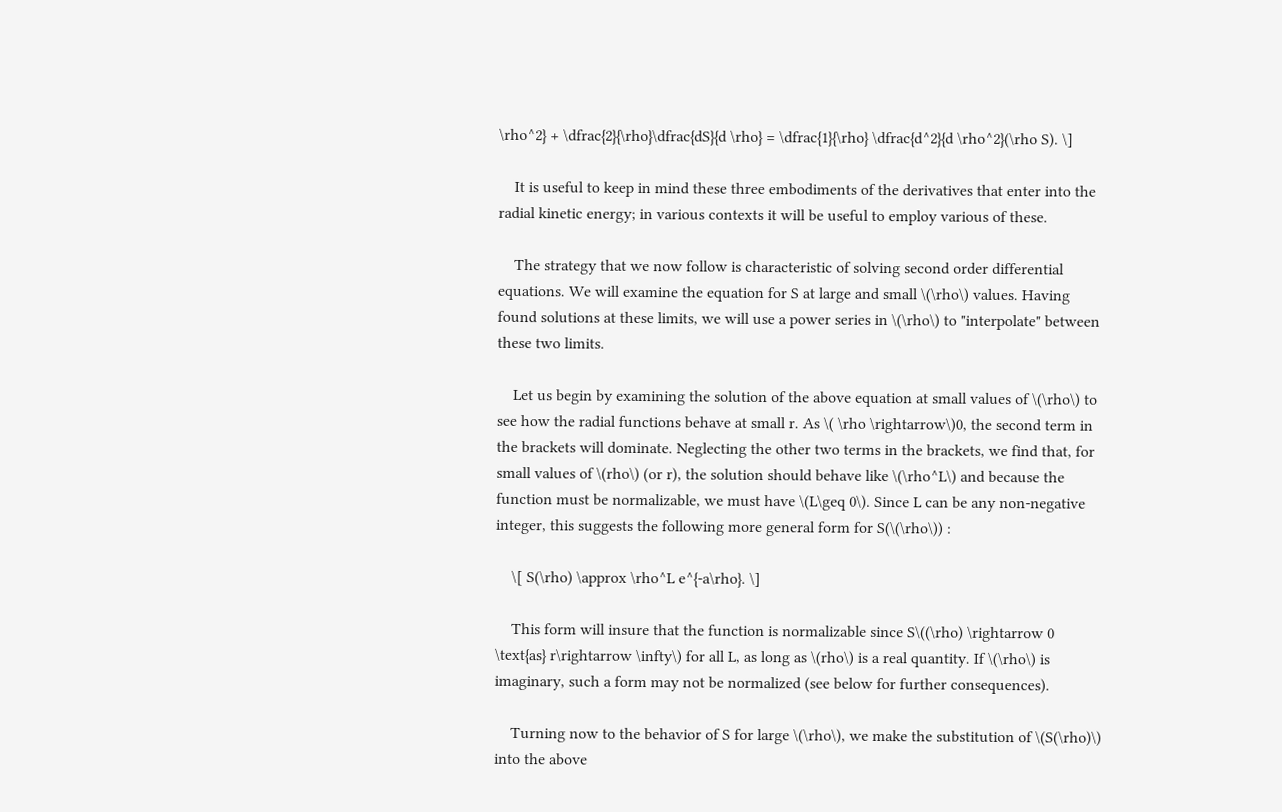\rho^2} + \dfrac{2}{\rho}\dfrac{dS}{d \rho} = \dfrac{1}{\rho} \dfrac{d^2}{d \rho^2}(\rho S). \]

    It is useful to keep in mind these three embodiments of the derivatives that enter into the radial kinetic energy; in various contexts it will be useful to employ various of these.

    The strategy that we now follow is characteristic of solving second order differential equations. We will examine the equation for S at large and small \(\rho\) values. Having found solutions at these limits, we will use a power series in \(\rho\) to "interpolate" between these two limits.

    Let us begin by examining the solution of the above equation at small values of \(\rho\) to see how the radial functions behave at small r. As \( \rho \rightarrow\)0, the second term in the brackets will dominate. Neglecting the other two terms in the brackets, we find that, for small values of \(rho\) (or r), the solution should behave like \(\rho^L\) and because the function must be normalizable, we must have \(L\geq 0\). Since L can be any non-negative integer, this suggests the following more general form for S(\(\rho\)) :

    \[ S(\rho) \approx \rho^L e^{-a\rho}. \]

    This form will insure that the function is normalizable since S\((\rho) \rightarrow 0 \text{as} r\rightarrow \infty\) for all L, as long as \(rho\) is a real quantity. If \(\rho\) is imaginary, such a form may not be normalized (see below for further consequences).

    Turning now to the behavior of S for large \(\rho\), we make the substitution of \(S(\rho)\) into the above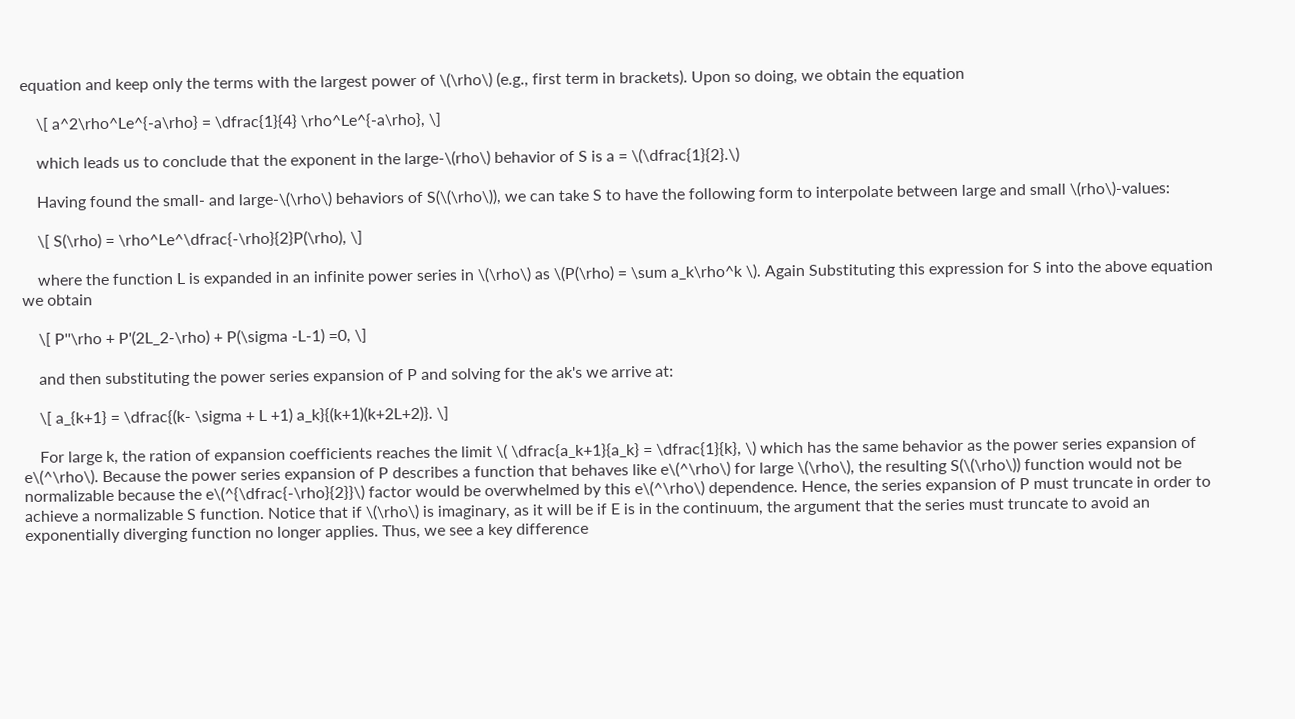equation and keep only the terms with the largest power of \(\rho\) (e.g., first term in brackets). Upon so doing, we obtain the equation

    \[ a^2\rho^Le^{-a\rho} = \dfrac{1}{4} \rho^Le^{-a\rho}, \]

    which leads us to conclude that the exponent in the large-\(rho\) behavior of S is a = \(\dfrac{1}{2}.\)

    Having found the small- and large-\(\rho\) behaviors of S(\(\rho\)), we can take S to have the following form to interpolate between large and small \(rho\)-values:

    \[ S(\rho) = \rho^Le^\dfrac{-\rho}{2}P(\rho), \]

    where the function L is expanded in an infinite power series in \(\rho\) as \(P(\rho) = \sum a_k\rho^k \). Again Substituting this expression for S into the above equation we obtain

    \[ P''\rho + P'(2L_2-\rho) + P(\sigma -L-1) =0, \]

    and then substituting the power series expansion of P and solving for the ak's we arrive at:

    \[ a_{k+1} = \dfrac{(k- \sigma + L +1) a_k}{(k+1)(k+2L+2)}. \]

    For large k, the ration of expansion coefficients reaches the limit \( \dfrac{a_k+1}{a_k} = \dfrac{1}{k}, \) which has the same behavior as the power series expansion of e\(^\rho\). Because the power series expansion of P describes a function that behaves like e\(^\rho\) for large \(\rho\), the resulting S(\(\rho\)) function would not be normalizable because the e\(^{\dfrac{-\rho}{2}}\) factor would be overwhelmed by this e\(^\rho\) dependence. Hence, the series expansion of P must truncate in order to achieve a normalizable S function. Notice that if \(\rho\) is imaginary, as it will be if E is in the continuum, the argument that the series must truncate to avoid an exponentially diverging function no longer applies. Thus, we see a key difference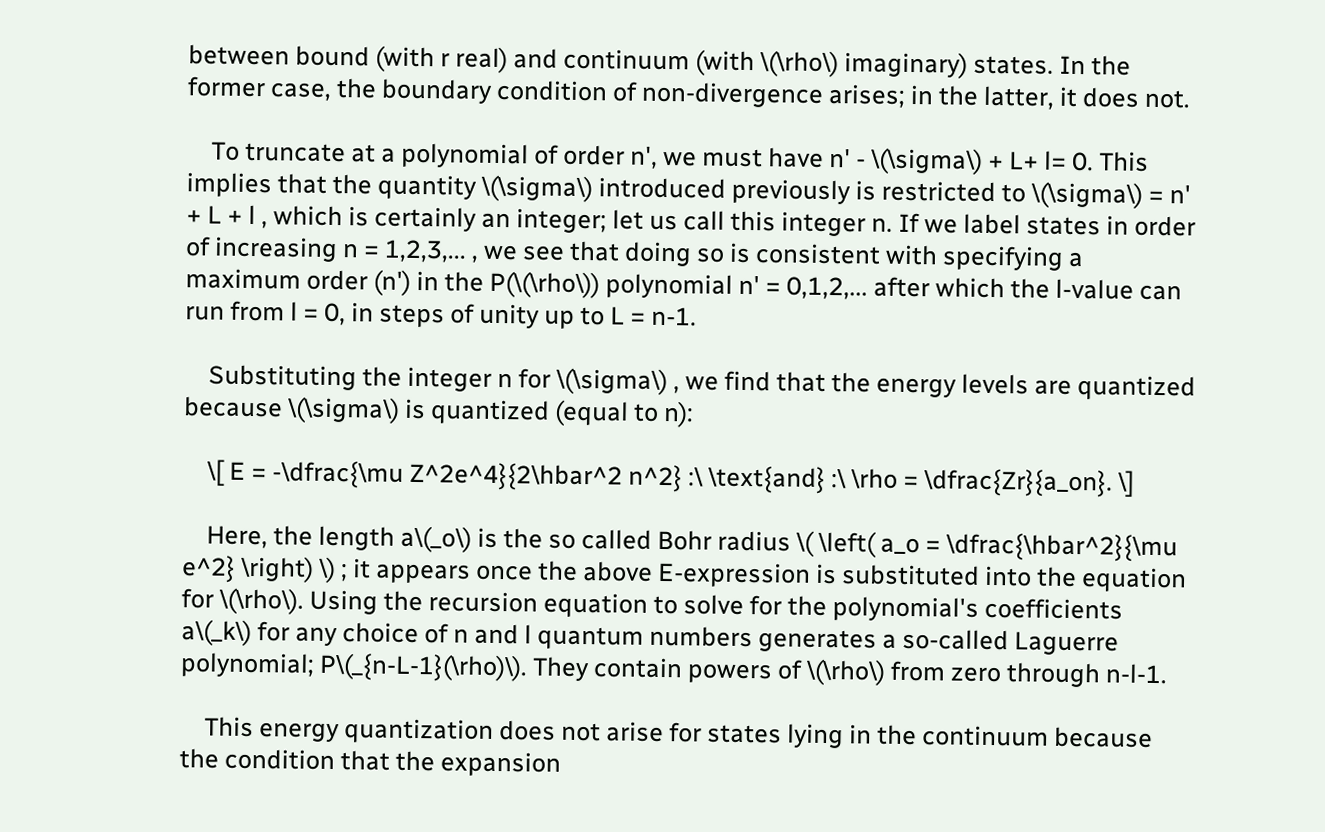between bound (with r real) and continuum (with \(\rho\) imaginary) states. In the former case, the boundary condition of non-divergence arises; in the latter, it does not.

    To truncate at a polynomial of order n', we must have n' - \(\sigma\) + L+ l= 0. This implies that the quantity \(\sigma\) introduced previously is restricted to \(\sigma\) = n' + L + l , which is certainly an integer; let us call this integer n. If we label states in order of increasing n = 1,2,3,... , we see that doing so is consistent with specifying a maximum order (n') in the P(\(\rho\)) polynomial n' = 0,1,2,... after which the l-value can run from l = 0, in steps of unity up to L = n-1.

    Substituting the integer n for \(\sigma\) , we find that the energy levels are quantized because \(\sigma\) is quantized (equal to n):

    \[ E = -\dfrac{\mu Z^2e^4}{2\hbar^2 n^2} :\ \text{and} :\ \rho = \dfrac{Zr}{a_on}. \]

    Here, the length a\(_o\) is the so called Bohr radius \( \left( a_o = \dfrac{\hbar^2}{\mu e^2} \right) \) ; it appears once the above E-expression is substituted into the equation for \(\rho\). Using the recursion equation to solve for the polynomial's coefficients a\(_k\) for any choice of n and l quantum numbers generates a so-called Laguerre polynomial; P\(_{n-L-1}(\rho)\). They contain powers of \(\rho\) from zero through n-l-1.

    This energy quantization does not arise for states lying in the continuum because the condition that the expansion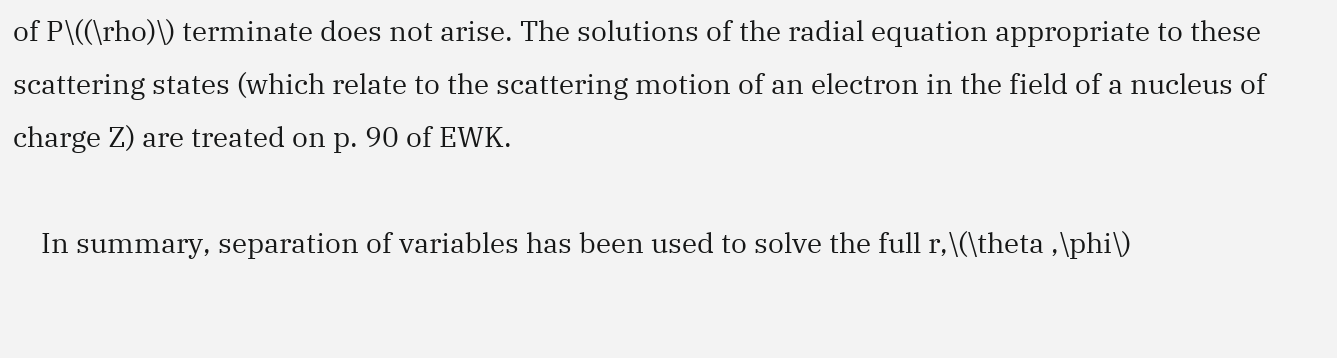of P\((\rho)\) terminate does not arise. The solutions of the radial equation appropriate to these scattering states (which relate to the scattering motion of an electron in the field of a nucleus of charge Z) are treated on p. 90 of EWK.

    In summary, separation of variables has been used to solve the full r,\(\theta ,\phi\)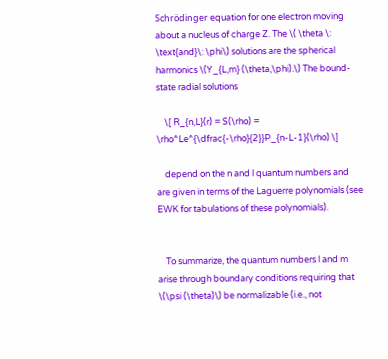Schrödinger equation for one electron moving about a nucleus of charge Z. The \( \theta \: \text{and}\: \phi\) solutions are the spherical harmonics \(Y_{L,m} (\theta,\phi).\) The bound-state radial solutions

    \[ R_{n,L}(r) = S(\rho) = \rho^Le^{\dfrac{-\rho}{2}}P_{n-L-1}(\rho) \]

    depend on the n and l quantum numbers and are given in terms of the Laguerre polynomials (see EWK for tabulations of these polynomials).


    To summarize, the quantum numbers l and m arise through boundary conditions requiring that \(\psi (\theta)\) be normalizable (i.e., not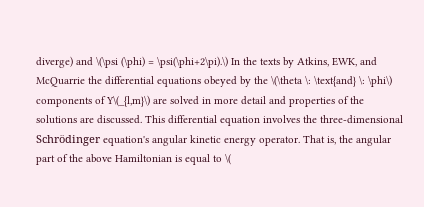diverge) and \(\psi (\phi) = \psi(\phi+2\pi).\) In the texts by Atkins, EWK, and McQuarrie the differential equations obeyed by the \(\theta \: \text{and} \: \phi\) components of Y\(_{l,m}\) are solved in more detail and properties of the solutions are discussed. This differential equation involves the three-dimensional Schrödinger equation's angular kinetic energy operator. That is, the angular part of the above Hamiltonian is equal to \(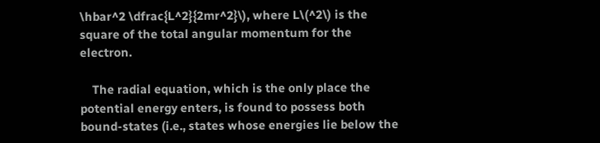\hbar^2 \dfrac{L^2}{2mr^2}\), where L\(^2\) is the square of the total angular momentum for the electron.

    The radial equation, which is the only place the potential energy enters, is found to possess both bound-states (i.e., states whose energies lie below the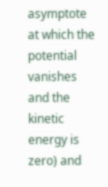asymptote at which the potential vanishes and the kinetic energy is zero) and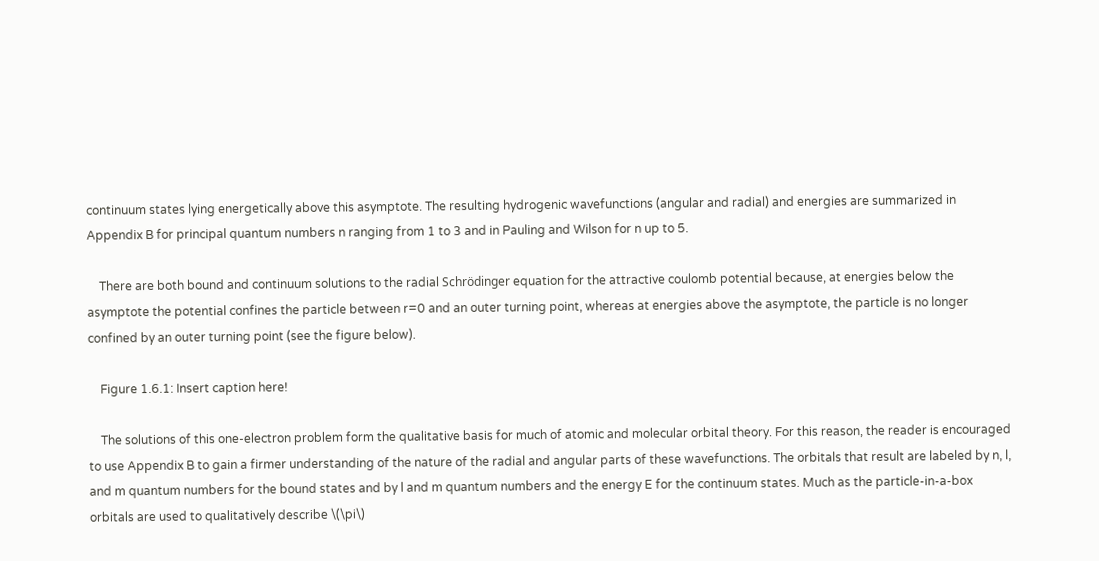continuum states lying energetically above this asymptote. The resulting hydrogenic wavefunctions (angular and radial) and energies are summarized in Appendix B for principal quantum numbers n ranging from 1 to 3 and in Pauling and Wilson for n up to 5.

    There are both bound and continuum solutions to the radial Schrödinger equation for the attractive coulomb potential because, at energies below the asymptote the potential confines the particle between r=0 and an outer turning point, whereas at energies above the asymptote, the particle is no longer confined by an outer turning point (see the figure below).

    Figure 1.6.1: Insert caption here!

    The solutions of this one-electron problem form the qualitative basis for much of atomic and molecular orbital theory. For this reason, the reader is encouraged to use Appendix B to gain a firmer understanding of the nature of the radial and angular parts of these wavefunctions. The orbitals that result are labeled by n, l, and m quantum numbers for the bound states and by l and m quantum numbers and the energy E for the continuum states. Much as the particle-in-a-box orbitals are used to qualitatively describe \(\pi\)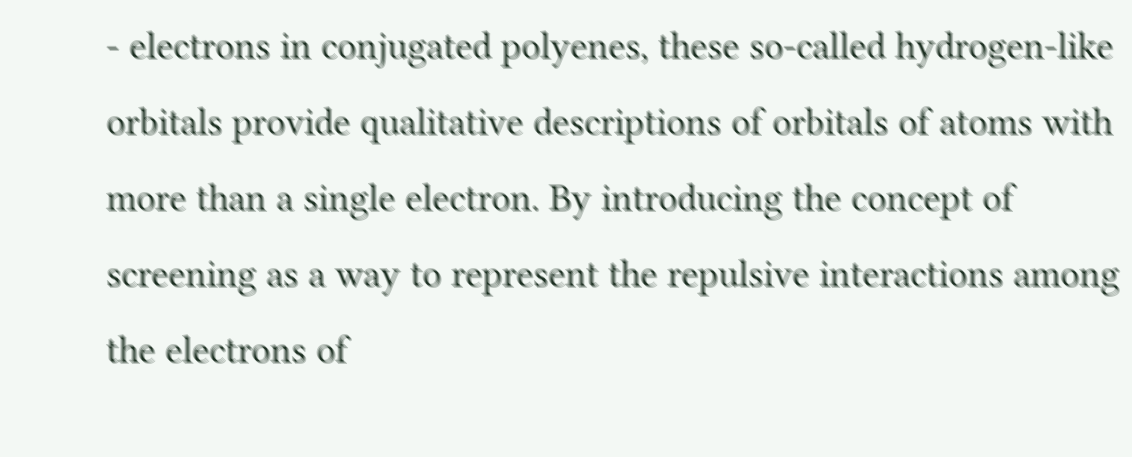- electrons in conjugated polyenes, these so-called hydrogen-like orbitals provide qualitative descriptions of orbitals of atoms with more than a single electron. By introducing the concept of screening as a way to represent the repulsive interactions among the electrons of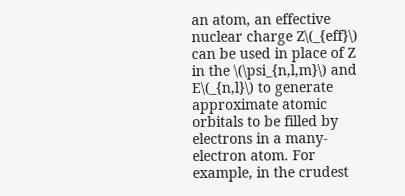an atom, an effective nuclear charge Z\(_{eff}\) can be used in place of Z in the \(\psi_{n,l,m}\) and E\(_{n,l}\) to generate approximate atomic orbitals to be filled by electrons in a many-electron atom. For example, in the crudest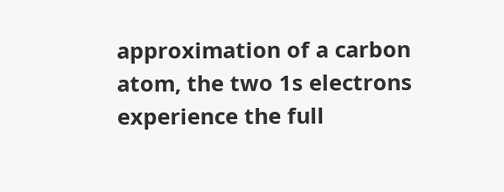approximation of a carbon atom, the two 1s electrons experience the full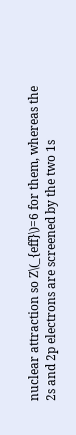nuclear attraction so Z\(_{eff}\)=6 for them, whereas the 2s and 2p electrons are screened by the two 1s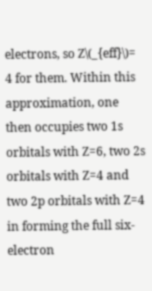electrons, so Z\(_{eff}\)= 4 for them. Within this approximation, one then occupies two 1s orbitals with Z=6, two 2s orbitals with Z=4 and two 2p orbitals with Z=4 in forming the full six-electron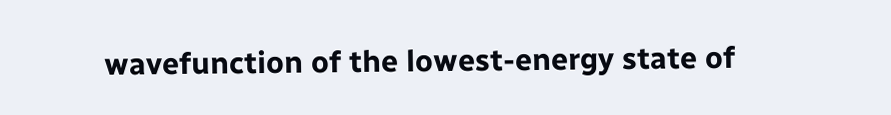wavefunction of the lowest-energy state of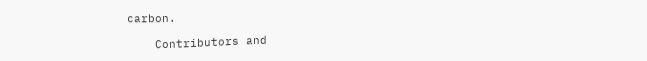carbon.

    Contributors and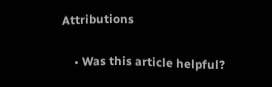Attributions

    • Was this article helpful?